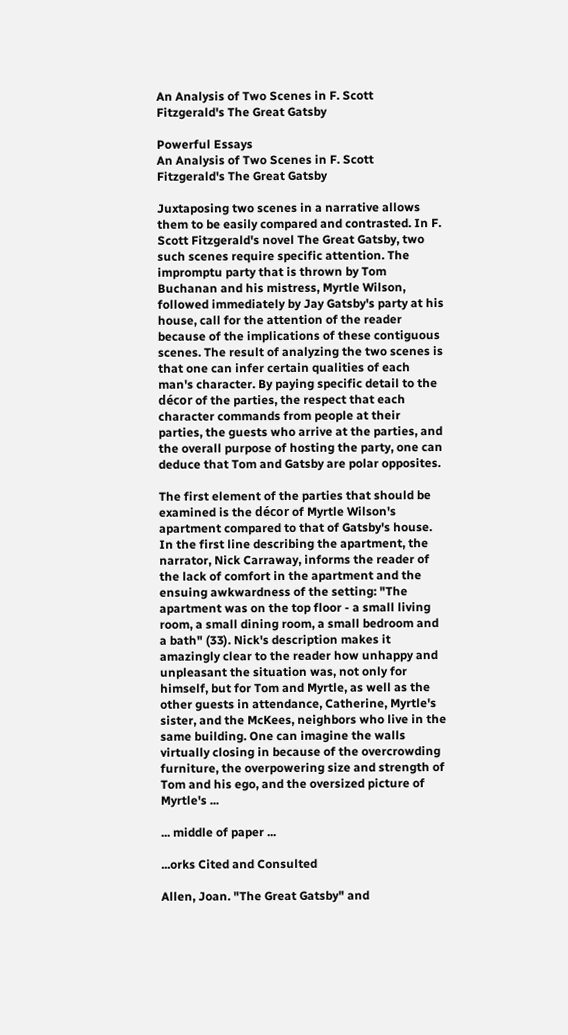An Analysis of Two Scenes in F. Scott Fitzgerald's The Great Gatsby

Powerful Essays
An Analysis of Two Scenes in F. Scott Fitzgerald's The Great Gatsby

Juxtaposing two scenes in a narrative allows them to be easily compared and contrasted. In F. Scott Fitzgerald's novel The Great Gatsby, two such scenes require specific attention. The impromptu party that is thrown by Tom Buchanan and his mistress, Myrtle Wilson, followed immediately by Jay Gatsby's party at his house, call for the attention of the reader because of the implications of these contiguous scenes. The result of analyzing the two scenes is that one can infer certain qualities of each man's character. By paying specific detail to the décor of the parties, the respect that each character commands from people at their parties, the guests who arrive at the parties, and the overall purpose of hosting the party, one can deduce that Tom and Gatsby are polar opposites.

The first element of the parties that should be examined is the décor of Myrtle Wilson's apartment compared to that of Gatsby's house. In the first line describing the apartment, the narrator, Nick Carraway, informs the reader of the lack of comfort in the apartment and the ensuing awkwardness of the setting: "The apartment was on the top floor - a small living room, a small dining room, a small bedroom and a bath" (33). Nick's description makes it amazingly clear to the reader how unhappy and unpleasant the situation was, not only for himself, but for Tom and Myrtle, as well as the other guests in attendance, Catherine, Myrtle's sister, and the McKees, neighbors who live in the same building. One can imagine the walls virtually closing in because of the overcrowding furniture, the overpowering size and strength of Tom and his ego, and the oversized picture of Myrtle's ...

... middle of paper ...

...orks Cited and Consulted

Allen, Joan. "The Great Gatsby" and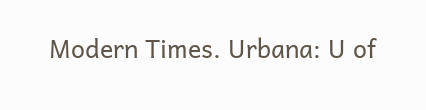Modern Times. Urbana: U of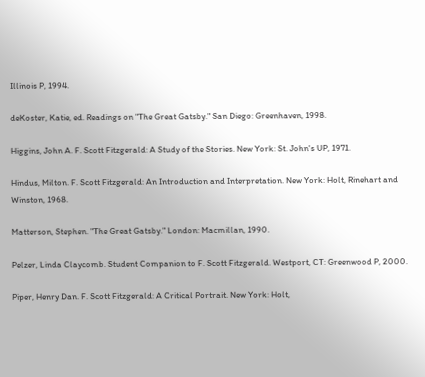Illinois P, 1994.

deKoster, Katie, ed. Readings on "The Great Gatsby." San Diego: Greenhaven, 1998.

Higgins, John A. F. Scott Fitzgerald: A Study of the Stories. New York: St. John's UP, 1971.

Hindus, Milton. F. Scott Fitzgerald: An Introduction and Interpretation. New York: Holt, Rinehart and Winston, 1968.

Matterson, Stephen. "The Great Gatsby." London: Macmillan, 1990.

Pelzer, Linda Claycomb. Student Companion to F. Scott Fitzgerald. Westport, CT: Greenwood P, 2000.

Piper, Henry Dan. F. Scott Fitzgerald: A Critical Portrait. New York: Holt,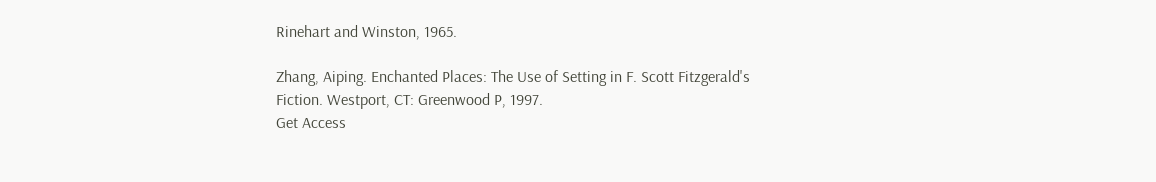Rinehart and Winston, 1965.

Zhang, Aiping. Enchanted Places: The Use of Setting in F. Scott Fitzgerald's Fiction. Westport, CT: Greenwood P, 1997.
Get Access